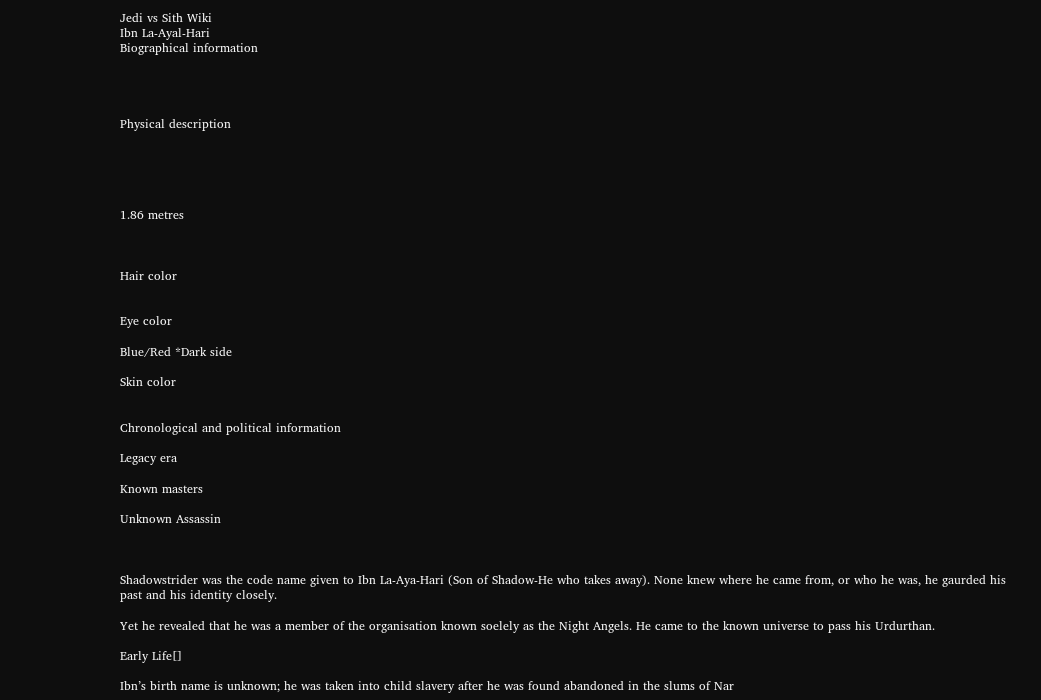Jedi vs Sith Wiki
Ibn La-Ayal-Hari
Biographical information




Physical description





1.86 metres



Hair color


Eye color

Blue/Red *Dark side

Skin color


Chronological and political information

Legacy era

Known masters

Unknown Assassin



Shadowstrider was the code name given to Ibn La-Aya-Hari (Son of Shadow-He who takes away). None knew where he came from, or who he was, he gaurded his past and his identity closely.

Yet he revealed that he was a member of the organisation known soelely as the Night Angels. He came to the known universe to pass his Urdurthan.

Early Life[]

Ibn’s birth name is unknown; he was taken into child slavery after he was found abandoned in the slums of Nar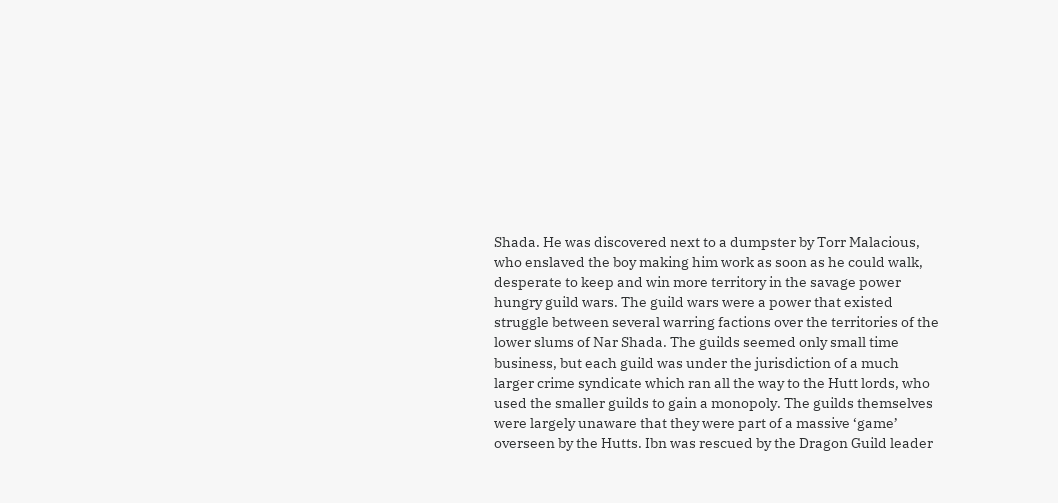Shada. He was discovered next to a dumpster by Torr Malacious, who enslaved the boy making him work as soon as he could walk, desperate to keep and win more territory in the savage power hungry guild wars. The guild wars were a power that existed struggle between several warring factions over the territories of the lower slums of Nar Shada. The guilds seemed only small time business, but each guild was under the jurisdiction of a much larger crime syndicate which ran all the way to the Hutt lords, who used the smaller guilds to gain a monopoly. The guilds themselves were largely unaware that they were part of a massive ‘game’ overseen by the Hutts. Ibn was rescued by the Dragon Guild leader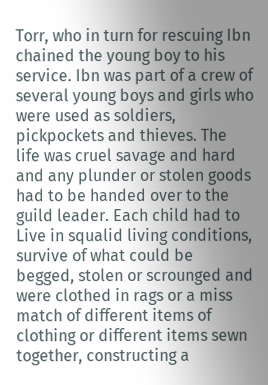Torr, who in turn for rescuing Ibn chained the young boy to his service. Ibn was part of a crew of several young boys and girls who were used as soldiers, pickpockets and thieves. The life was cruel savage and hard and any plunder or stolen goods had to be handed over to the guild leader. Each child had to Live in squalid living conditions, survive of what could be begged, stolen or scrounged and were clothed in rags or a miss match of different items of clothing or different items sewn together, constructing a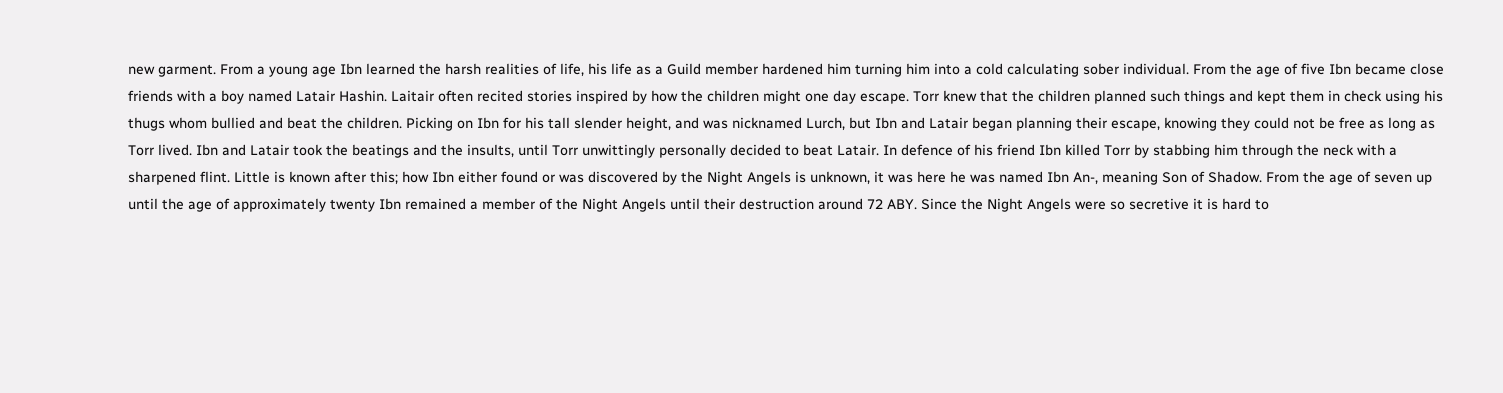new garment. From a young age Ibn learned the harsh realities of life, his life as a Guild member hardened him turning him into a cold calculating sober individual. From the age of five Ibn became close friends with a boy named Latair Hashin. Laitair often recited stories inspired by how the children might one day escape. Torr knew that the children planned such things and kept them in check using his thugs whom bullied and beat the children. Picking on Ibn for his tall slender height, and was nicknamed Lurch, but Ibn and Latair began planning their escape, knowing they could not be free as long as Torr lived. Ibn and Latair took the beatings and the insults, until Torr unwittingly personally decided to beat Latair. In defence of his friend Ibn killed Torr by stabbing him through the neck with a sharpened flint. Little is known after this; how Ibn either found or was discovered by the Night Angels is unknown, it was here he was named Ibn An-, meaning Son of Shadow. From the age of seven up until the age of approximately twenty Ibn remained a member of the Night Angels until their destruction around 72 ABY. Since the Night Angels were so secretive it is hard to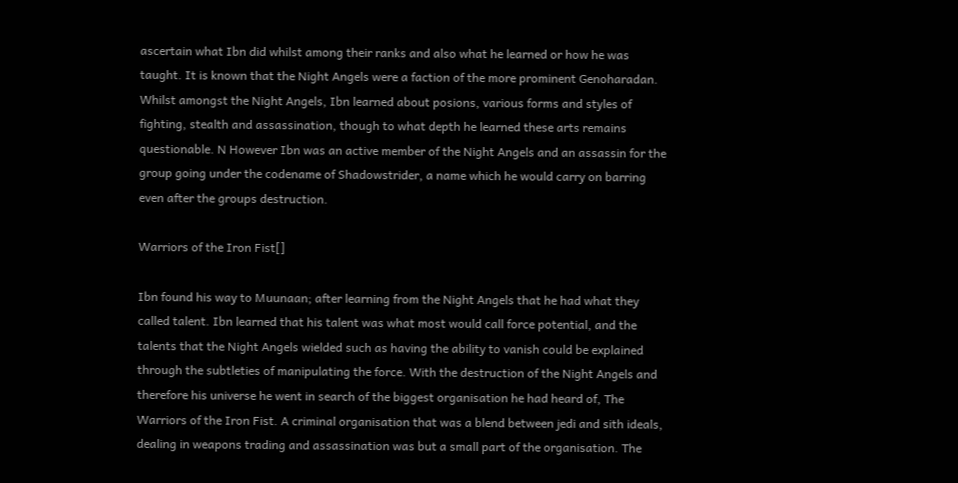ascertain what Ibn did whilst among their ranks and also what he learned or how he was taught. It is known that the Night Angels were a faction of the more prominent Genoharadan. Whilst amongst the Night Angels, Ibn learned about posions, various forms and styles of fighting, stealth and assassination, though to what depth he learned these arts remains questionable. N However Ibn was an active member of the Night Angels and an assassin for the group going under the codename of Shadowstrider, a name which he would carry on barring even after the groups destruction.

Warriors of the Iron Fist[]

Ibn found his way to Muunaan; after learning from the Night Angels that he had what they called talent. Ibn learned that his talent was what most would call force potential, and the talents that the Night Angels wielded such as having the ability to vanish could be explained through the subtleties of manipulating the force. With the destruction of the Night Angels and therefore his universe he went in search of the biggest organisation he had heard of, The Warriors of the Iron Fist. A criminal organisation that was a blend between jedi and sith ideals, dealing in weapons trading and assassination was but a small part of the organisation. The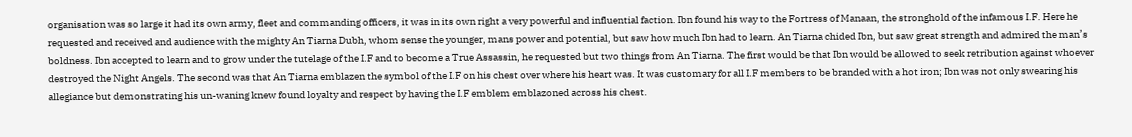organisation was so large it had its own army, fleet and commanding officers, it was in its own right a very powerful and influential faction. Ibn found his way to the Fortress of Manaan, the stronghold of the infamous I.F. Here he requested and received and audience with the mighty An Tiarna Dubh, whom sense the younger, mans power and potential, but saw how much Ibn had to learn. An Tiarna chided Ibn, but saw great strength and admired the man’s boldness. Ibn accepted to learn and to grow under the tutelage of the I.F and to become a True Assassin, he requested but two things from An Tiarna. The first would be that Ibn would be allowed to seek retribution against whoever destroyed the Night Angels. The second was that An Tiarna emblazen the symbol of the I.F on his chest over where his heart was. It was customary for all I.F members to be branded with a hot iron; Ibn was not only swearing his allegiance but demonstrating his un-waning knew found loyalty and respect by having the I.F emblem emblazoned across his chest.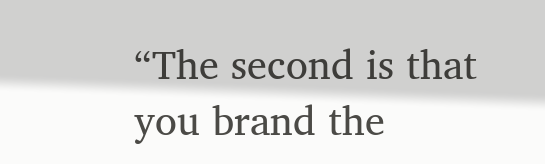“The second is that you brand the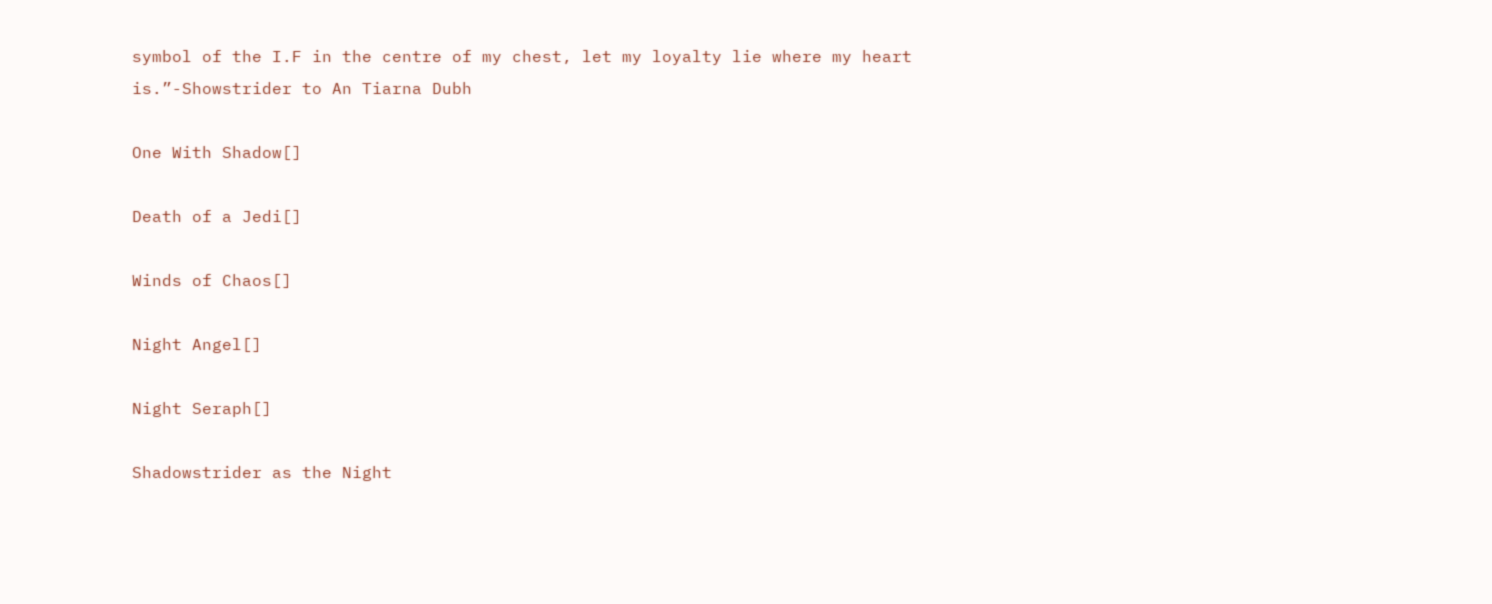symbol of the I.F in the centre of my chest, let my loyalty lie where my heart is.”-Showstrider to An Tiarna Dubh

One With Shadow[]

Death of a Jedi[]

Winds of Chaos[]

Night Angel[]

Night Seraph[]

Shadowstrider as the Night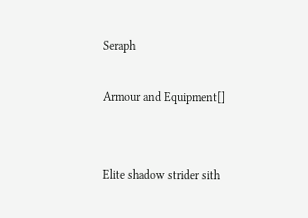Seraph

Armour and Equipment[]


Elite shadow strider sith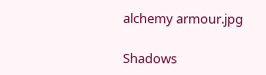alchemy armour.jpg

Shadows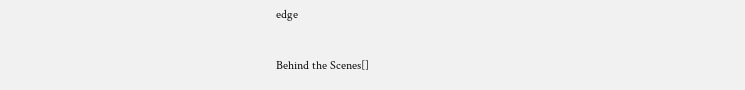edge

Behind the Scenes[]